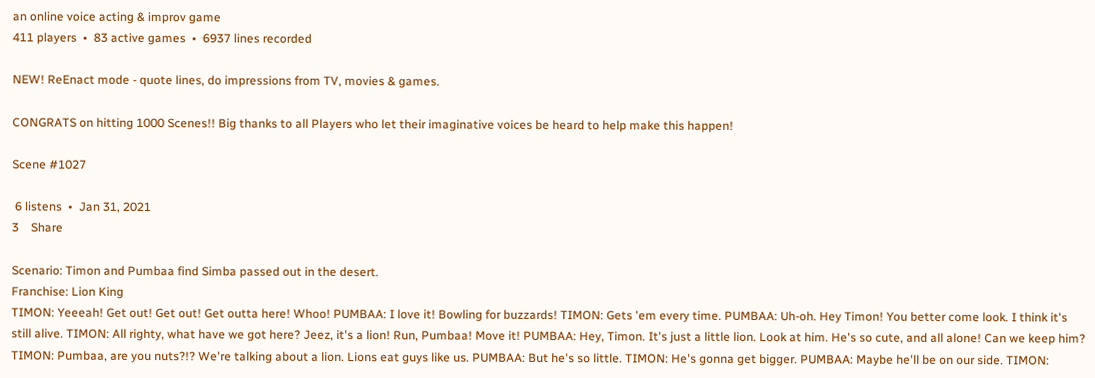an online voice acting & improv game
411 players  •  83 active games  •  6937 lines recorded

NEW! ReEnact mode - quote lines, do impressions from TV, movies & games.

CONGRATS on hitting 1000 Scenes!! Big thanks to all Players who let their imaginative voices be heard to help make this happen!

Scene #1027

 6 listens  •  Jan 31, 2021
3    Share

Scenario: Timon and Pumbaa find Simba passed out in the desert.
Franchise: Lion King
TIMON: Yeeeah! Get out! Get out! Get outta here! Whoo! PUMBAA: I love it! Bowling for buzzards! TIMON: Gets 'em every time. PUMBAA: Uh-oh. Hey Timon! You better come look. I think it's still alive. TIMON: All righty, what have we got here? Jeez, it's a lion! Run, Pumbaa! Move it! PUMBAA: Hey, Timon. It's just a little lion. Look at him. He's so cute, and all alone! Can we keep him? TIMON: Pumbaa, are you nuts?!? We're talking about a lion. Lions eat guys like us. PUMBAA: But he's so little. TIMON: He's gonna get bigger. PUMBAA: Maybe he'll be on our side. TIMON: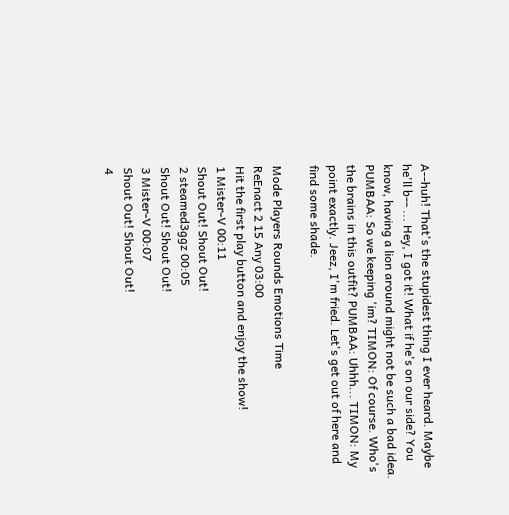A--huh! That's the stupidest thing I ever heard. Maybe he'll b-- ... Hey, I got it! What if he's on our side? You know, having a lion around might not be such a bad idea. PUMBAA: So we keeping 'im? TIMON: Of course. Who's the brains in this outfit? PUMBAA: Uhhh... TIMON: My point exactly. Jeez, I'm fried. Let's get out of here and find some shade.

Mode Players Rounds Emotions Time
ReEnact 2 15 Any 03:00
Hit the first play button and enjoy the show!
1 Mister-V 00:11
Shout Out! Shout Out!
2 steamed3ggz 00:05
Shout Out! Shout Out!
3 Mister-V 00:07
Shout Out! Shout Out!
4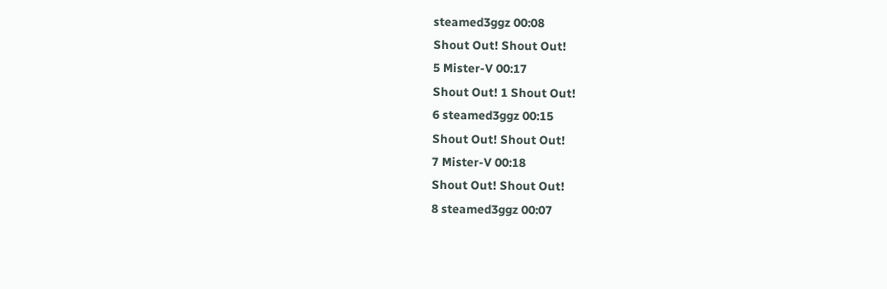steamed3ggz 00:08
Shout Out! Shout Out!
5 Mister-V 00:17
Shout Out! 1 Shout Out!
6 steamed3ggz 00:15
Shout Out! Shout Out!
7 Mister-V 00:18
Shout Out! Shout Out!
8 steamed3ggz 00:07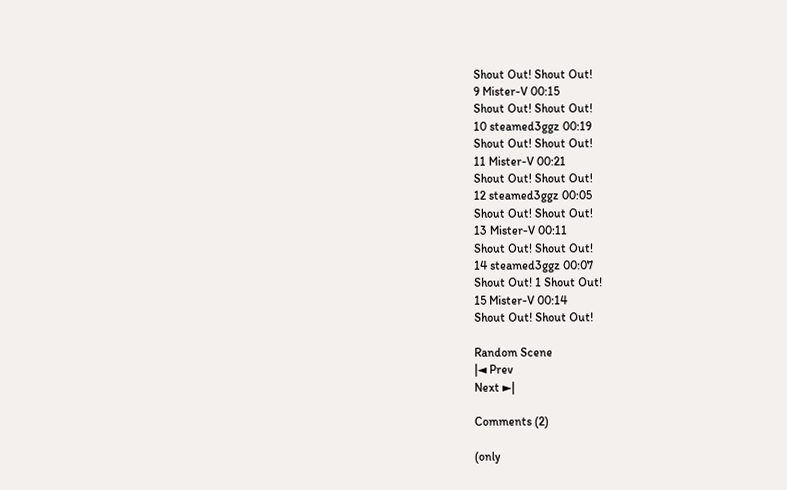Shout Out! Shout Out!
9 Mister-V 00:15
Shout Out! Shout Out!
10 steamed3ggz 00:19
Shout Out! Shout Out!
11 Mister-V 00:21
Shout Out! Shout Out!
12 steamed3ggz 00:05
Shout Out! Shout Out!
13 Mister-V 00:11
Shout Out! Shout Out!
14 steamed3ggz 00:07
Shout Out! 1 Shout Out!
15 Mister-V 00:14
Shout Out! Shout Out!

Random Scene
|◄ Prev
Next ►|

Comments (2)

(only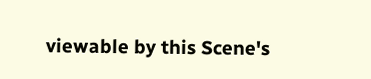viewable by this Scene's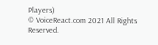Players)
© VoiceReact.com 2021 All Rights Reserved.